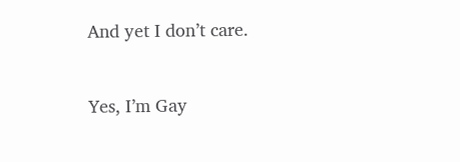And yet I don’t care.


Yes, I’m Gay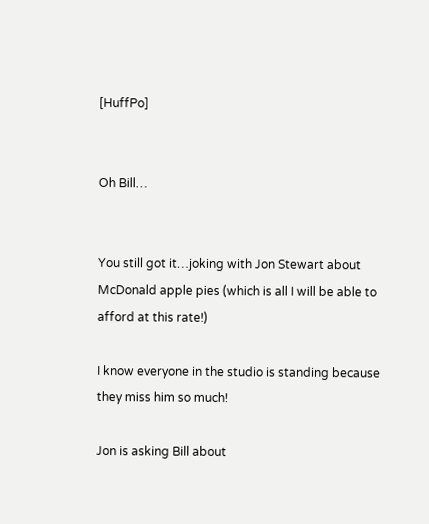[HuffPo]


Oh Bill…


You still got it…joking with Jon Stewart about McDonald apple pies (which is all I will be able to afford at this rate!)

I know everyone in the studio is standing because they miss him so much!

Jon is asking Bill about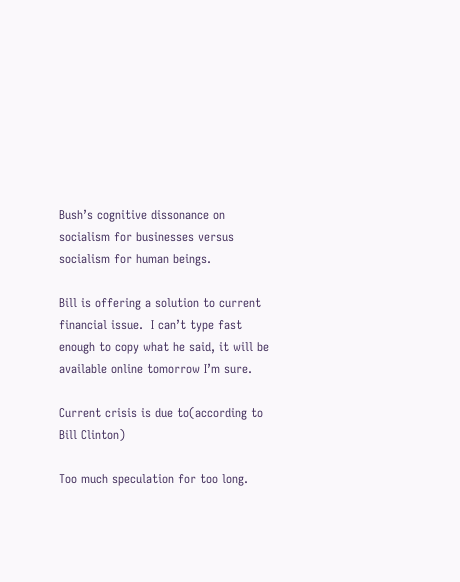Bush’s cognitive dissonance on socialism for businesses versus socialism for human beings.

Bill is offering a solution to current financial issue.  I can’t type fast enough to copy what he said, it will be available online tomorrow I’m sure.

Current crisis is due to(according to Bill Clinton)

Too much speculation for too long.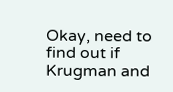Okay, need to find out if Krugman and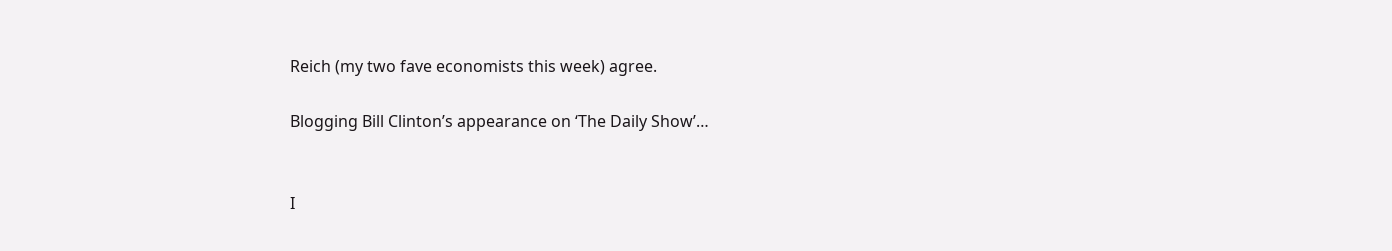Reich (my two fave economists this week) agree.

Blogging Bill Clinton’s appearance on ‘The Daily Show’…


I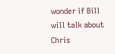wonder if Bill will talk about Chris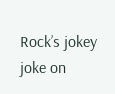Rock’s jokey joke on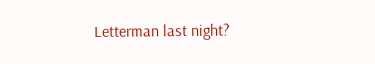Letterman last night?